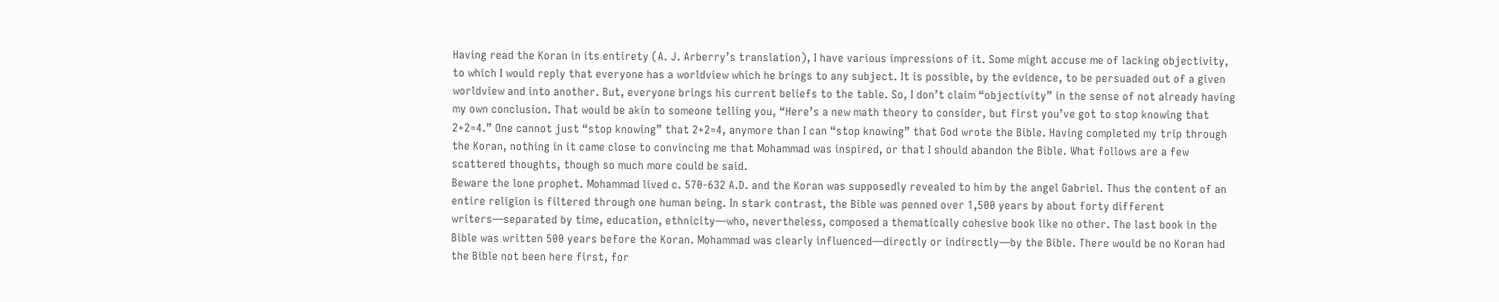Having read the Koran in its entirety (A. J. Arberry’s translation), I have various impressions of it. Some might accuse me of lacking objectivity, to which I would reply that everyone has a worldview which he brings to any subject. It is possible, by the evidence, to be persuaded out of a given worldview and into another. But, everyone brings his current beliefs to the table. So, I don’t claim “objectivity” in the sense of not already having my own conclusion. That would be akin to someone telling you, “Here’s a new math theory to consider, but first you’ve got to stop knowing that 2+2=4.” One cannot just “stop knowing” that 2+2=4, anymore than I can “stop knowing” that God wrote the Bible. Having completed my trip through the Koran, nothing in it came close to convincing me that Mohammad was inspired, or that I should abandon the Bible. What follows are a few scattered thoughts, though so much more could be said.
Beware the lone prophet. Mohammad lived c. 570-632 A.D. and the Koran was supposedly revealed to him by the angel Gabriel. Thus the content of an entire religion is filtered through one human being. In stark contrast, the Bible was penned over 1,500 years by about forty different writers—separated by time, education, ethnicity—who, nevertheless, composed a thematically cohesive book like no other. The last book in the Bible was written 500 years before the Koran. Mohammad was clearly influenced—directly or indirectly—by the Bible. There would be no Koran had the Bible not been here first, for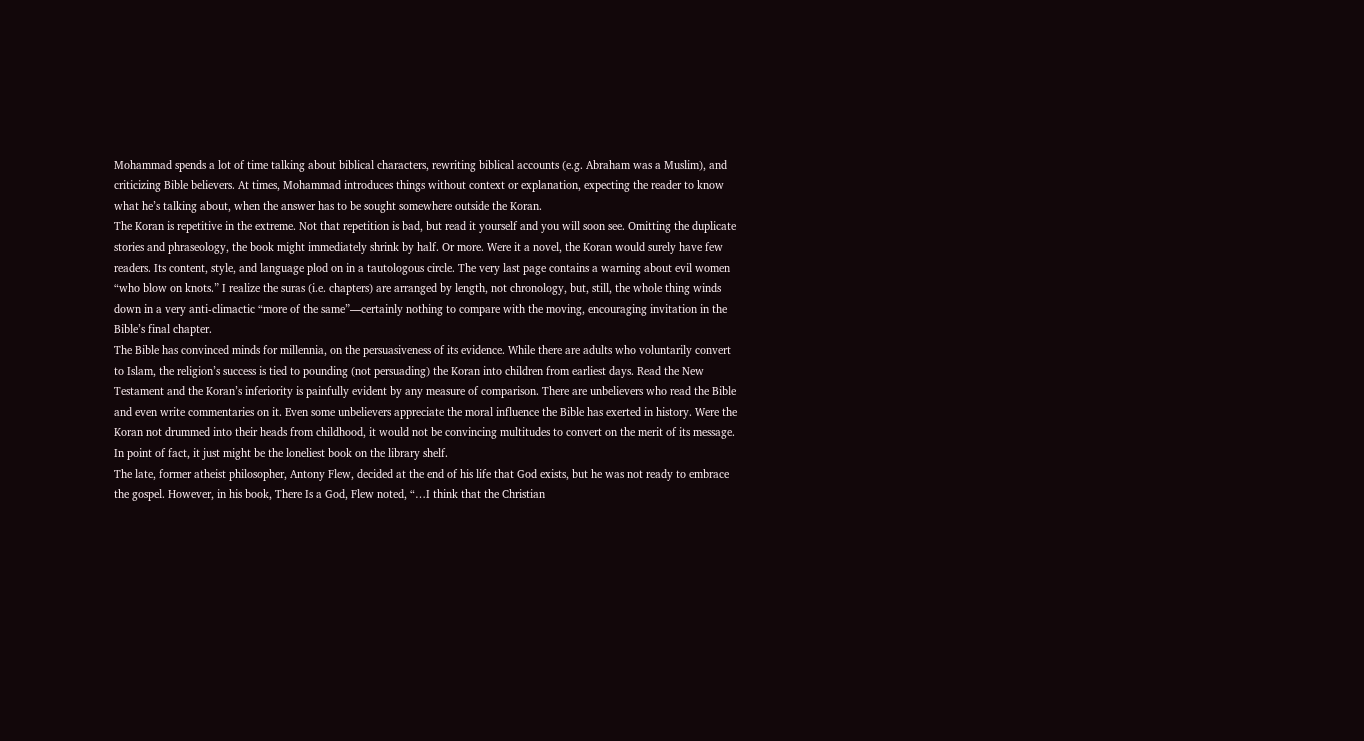Mohammad spends a lot of time talking about biblical characters, rewriting biblical accounts (e.g. Abraham was a Muslim), and criticizing Bible believers. At times, Mohammad introduces things without context or explanation, expecting the reader to know what he’s talking about, when the answer has to be sought somewhere outside the Koran.
The Koran is repetitive in the extreme. Not that repetition is bad, but read it yourself and you will soon see. Omitting the duplicate stories and phraseology, the book might immediately shrink by half. Or more. Were it a novel, the Koran would surely have few readers. Its content, style, and language plod on in a tautologous circle. The very last page contains a warning about evil women “who blow on knots.” I realize the suras (i.e. chapters) are arranged by length, not chronology, but, still, the whole thing winds down in a very anti-climactic “more of the same”—certainly nothing to compare with the moving, encouraging invitation in the Bible’s final chapter.
The Bible has convinced minds for millennia, on the persuasiveness of its evidence. While there are adults who voluntarily convert to Islam, the religion’s success is tied to pounding (not persuading) the Koran into children from earliest days. Read the New Testament and the Koran’s inferiority is painfully evident by any measure of comparison. There are unbelievers who read the Bible and even write commentaries on it. Even some unbelievers appreciate the moral influence the Bible has exerted in history. Were the Koran not drummed into their heads from childhood, it would not be convincing multitudes to convert on the merit of its message. In point of fact, it just might be the loneliest book on the library shelf.
The late, former atheist philosopher, Antony Flew, decided at the end of his life that God exists, but he was not ready to embrace the gospel. However, in his book, There Is a God, Flew noted, “…I think that the Christian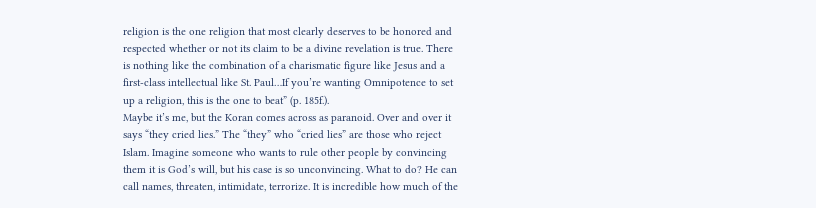religion is the one religion that most clearly deserves to be honored and respected whether or not its claim to be a divine revelation is true. There is nothing like the combination of a charismatic figure like Jesus and a first-class intellectual like St. Paul…If you’re wanting Omnipotence to set up a religion, this is the one to beat” (p. 185f.).
Maybe it’s me, but the Koran comes across as paranoid. Over and over it says “they cried lies.” The “they” who “cried lies” are those who reject Islam. Imagine someone who wants to rule other people by convincing them it is God’s will, but his case is so unconvincing. What to do? He can call names, threaten, intimidate, terrorize. It is incredible how much of the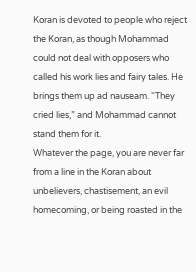Koran is devoted to people who reject the Koran, as though Mohammad could not deal with opposers who called his work lies and fairy tales. He brings them up ad nauseam. “They cried lies,” and Mohammad cannot stand them for it.
Whatever the page, you are never far from a line in the Koran about unbelievers, chastisement, an evil homecoming, or being roasted in the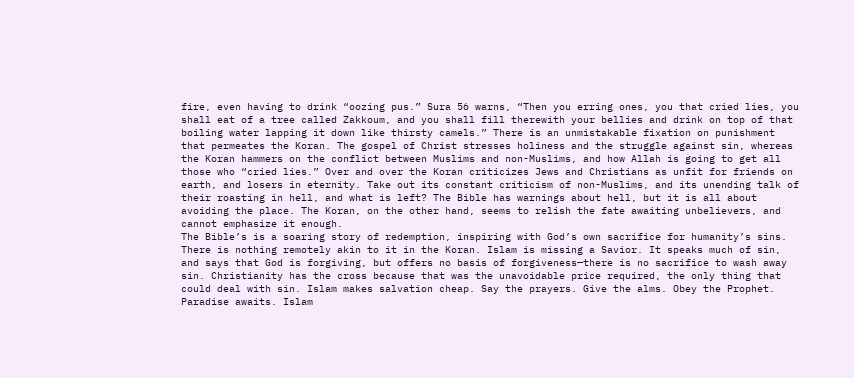fire, even having to drink “oozing pus.” Sura 56 warns, “Then you erring ones, you that cried lies, you shall eat of a tree called Zakkoum, and you shall fill therewith your bellies and drink on top of that boiling water lapping it down like thirsty camels.” There is an unmistakable fixation on punishment that permeates the Koran. The gospel of Christ stresses holiness and the struggle against sin, whereas the Koran hammers on the conflict between Muslims and non-Muslims, and how Allah is going to get all those who “cried lies.” Over and over the Koran criticizes Jews and Christians as unfit for friends on earth, and losers in eternity. Take out its constant criticism of non-Muslims, and its unending talk of their roasting in hell, and what is left? The Bible has warnings about hell, but it is all about avoiding the place. The Koran, on the other hand, seems to relish the fate awaiting unbelievers, and cannot emphasize it enough.
The Bible’s is a soaring story of redemption, inspiring with God’s own sacrifice for humanity’s sins. There is nothing remotely akin to it in the Koran. Islam is missing a Savior. It speaks much of sin, and says that God is forgiving, but offers no basis of forgiveness—there is no sacrifice to wash away sin. Christianity has the cross because that was the unavoidable price required, the only thing that could deal with sin. Islam makes salvation cheap. Say the prayers. Give the alms. Obey the Prophet. Paradise awaits. Islam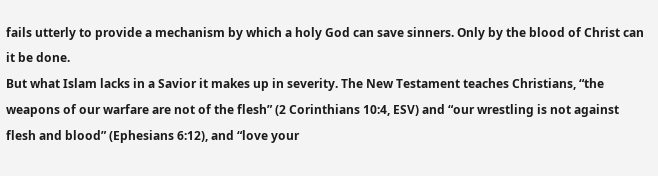fails utterly to provide a mechanism by which a holy God can save sinners. Only by the blood of Christ can it be done.
But what Islam lacks in a Savior it makes up in severity. The New Testament teaches Christians, “the weapons of our warfare are not of the flesh” (2 Corinthians 10:4, ESV) and “our wrestling is not against flesh and blood” (Ephesians 6:12), and “love your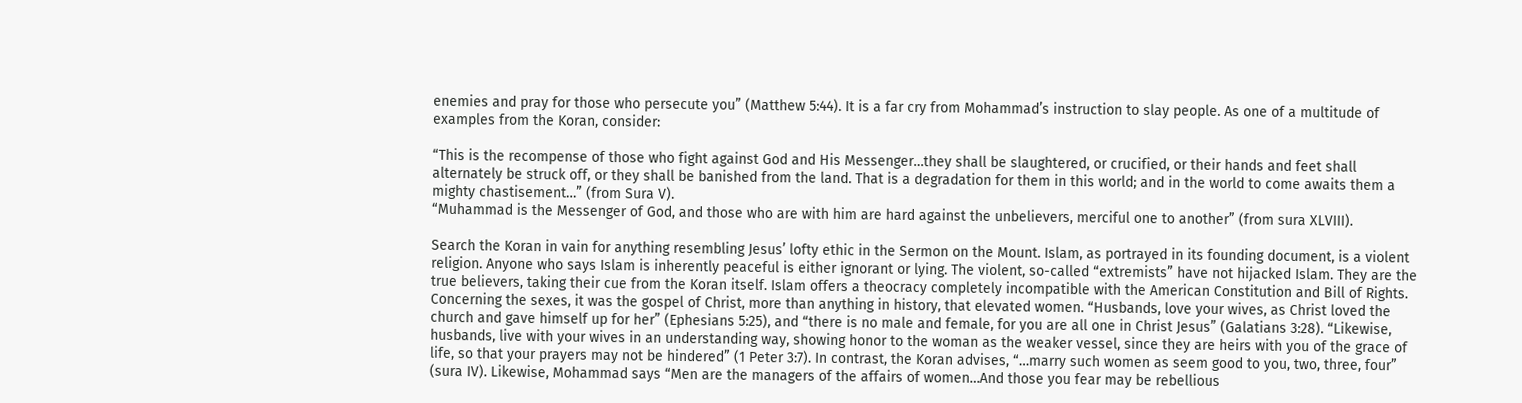enemies and pray for those who persecute you” (Matthew 5:44). It is a far cry from Mohammad’s instruction to slay people. As one of a multitude of examples from the Koran, consider:

“This is the recompense of those who fight against God and His Messenger…they shall be slaughtered, or crucified, or their hands and feet shall alternately be struck off, or they shall be banished from the land. That is a degradation for them in this world; and in the world to come awaits them a mighty chastisement…” (from Sura V).
“Muhammad is the Messenger of God, and those who are with him are hard against the unbelievers, merciful one to another” (from sura XLVIII).

Search the Koran in vain for anything resembling Jesus’ lofty ethic in the Sermon on the Mount. Islam, as portrayed in its founding document, is a violent religion. Anyone who says Islam is inherently peaceful is either ignorant or lying. The violent, so-called “extremists” have not hijacked Islam. They are the true believers, taking their cue from the Koran itself. Islam offers a theocracy completely incompatible with the American Constitution and Bill of Rights.
Concerning the sexes, it was the gospel of Christ, more than anything in history, that elevated women. “Husbands, love your wives, as Christ loved the church and gave himself up for her” (Ephesians 5:25), and “there is no male and female, for you are all one in Christ Jesus” (Galatians 3:28). “Likewise, husbands, live with your wives in an understanding way, showing honor to the woman as the weaker vessel, since they are heirs with you of the grace of life, so that your prayers may not be hindered” (1 Peter 3:7). In contrast, the Koran advises, “…marry such women as seem good to you, two, three, four” (sura IV). Likewise, Mohammad says “Men are the managers of the affairs of women…And those you fear may be rebellious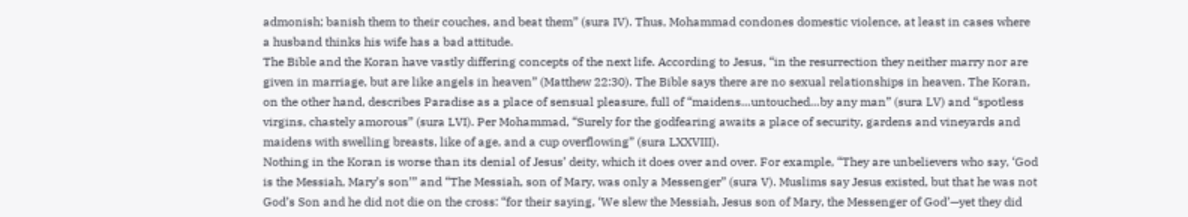admonish; banish them to their couches, and beat them” (sura IV). Thus, Mohammad condones domestic violence, at least in cases where a husband thinks his wife has a bad attitude.
The Bible and the Koran have vastly differing concepts of the next life. According to Jesus, “in the resurrection they neither marry nor are given in marriage, but are like angels in heaven” (Matthew 22:30). The Bible says there are no sexual relationships in heaven. The Koran, on the other hand, describes Paradise as a place of sensual pleasure, full of “maidens…untouched…by any man” (sura LV) and “spotless virgins, chastely amorous” (sura LVI). Per Mohammad, “Surely for the godfearing awaits a place of security, gardens and vineyards and maidens with swelling breasts, like of age, and a cup overflowing” (sura LXXVIII).
Nothing in the Koran is worse than its denial of Jesus’ deity, which it does over and over. For example, “They are unbelievers who say, ‘God is the Messiah, Mary’s son’” and “The Messiah, son of Mary, was only a Messenger” (sura V). Muslims say Jesus existed, but that he was not God’s Son and he did not die on the cross: “for their saying, ‘We slew the Messiah, Jesus son of Mary, the Messenger of God’—yet they did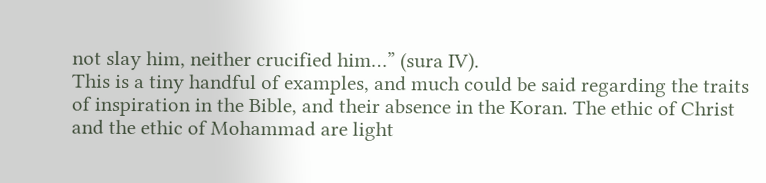not slay him, neither crucified him…” (sura IV).
This is a tiny handful of examples, and much could be said regarding the traits of inspiration in the Bible, and their absence in the Koran. The ethic of Christ and the ethic of Mohammad are light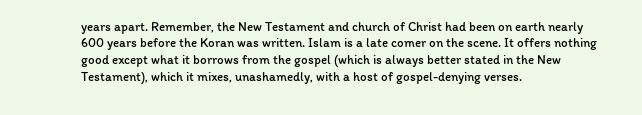years apart. Remember, the New Testament and church of Christ had been on earth nearly 600 years before the Koran was written. Islam is a late comer on the scene. It offers nothing good except what it borrows from the gospel (which is always better stated in the New Testament), which it mixes, unashamedly, with a host of gospel-denying verses.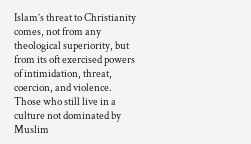Islam’s threat to Christianity comes, not from any theological superiority, but from its oft exercised powers of intimidation, threat, coercion, and violence. Those who still live in a culture not dominated by Muslim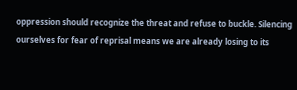oppression should recognize the threat and refuse to buckle. Silencing ourselves for fear of reprisal means we are already losing to its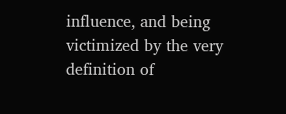influence, and being victimized by the very definition of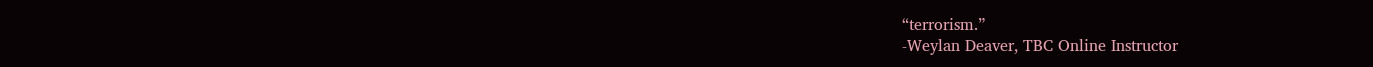“terrorism.”
-Weylan Deaver, TBC Online Instructor